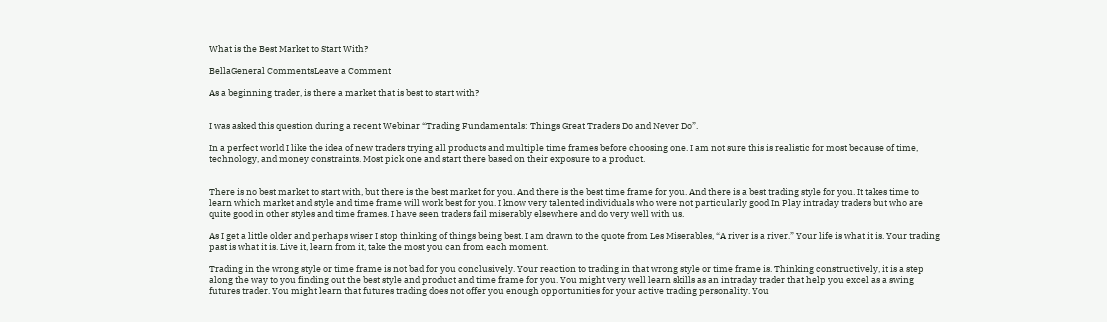What is the Best Market to Start With?

BellaGeneral CommentsLeave a Comment

As a beginning trader, is there a market that is best to start with?


I was asked this question during a recent Webinar “Trading Fundamentals: Things Great Traders Do and Never Do”.

In a perfect world I like the idea of new traders trying all products and multiple time frames before choosing one. I am not sure this is realistic for most because of time, technology, and money constraints. Most pick one and start there based on their exposure to a product.


There is no best market to start with, but there is the best market for you. And there is the best time frame for you. And there is a best trading style for you. It takes time to learn which market and style and time frame will work best for you. I know very talented individuals who were not particularly good In Play intraday traders but who are quite good in other styles and time frames. I have seen traders fail miserably elsewhere and do very well with us.

As I get a little older and perhaps wiser I stop thinking of things being best. I am drawn to the quote from Les Miserables, “A river is a river.” Your life is what it is. Your trading past is what it is. Live it, learn from it, take the most you can from each moment.

Trading in the wrong style or time frame is not bad for you conclusively. Your reaction to trading in that wrong style or time frame is. Thinking constructively, it is a step along the way to you finding out the best style and product and time frame for you. You might very well learn skills as an intraday trader that help you excel as a swing futures trader. You might learn that futures trading does not offer you enough opportunities for your active trading personality. You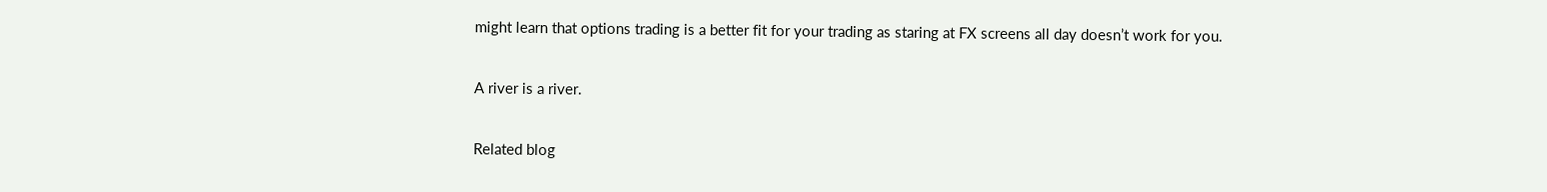might learn that options trading is a better fit for your trading as staring at FX screens all day doesn’t work for you.

A river is a river.

Related blog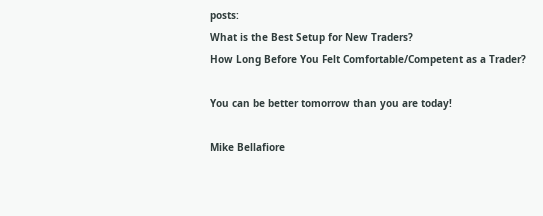posts:
What is the Best Setup for New Traders?
How Long Before You Felt Comfortable/Competent as a Trader?

You can be better tomorrow than you are today!

Mike Bellafiore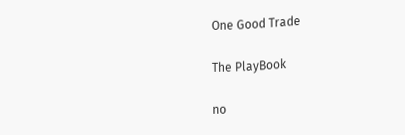One Good Trade

The PlayBook

no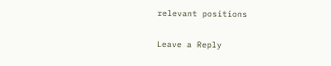relevant positions

Leave a Reply